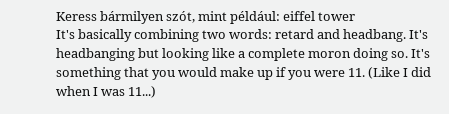Keress bármilyen szót, mint például: eiffel tower
It's basically combining two words: retard and headbang. It's headbanging but looking like a complete moron doing so. It's something that you would make up if you were 11. (Like I did when I was 11...)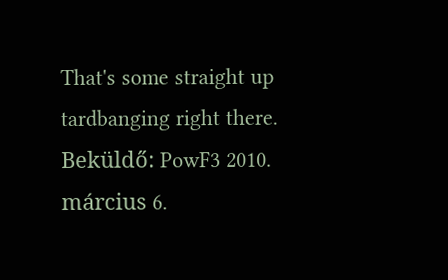That's some straight up tardbanging right there.
Beküldő: PowF3 2010. március 6.